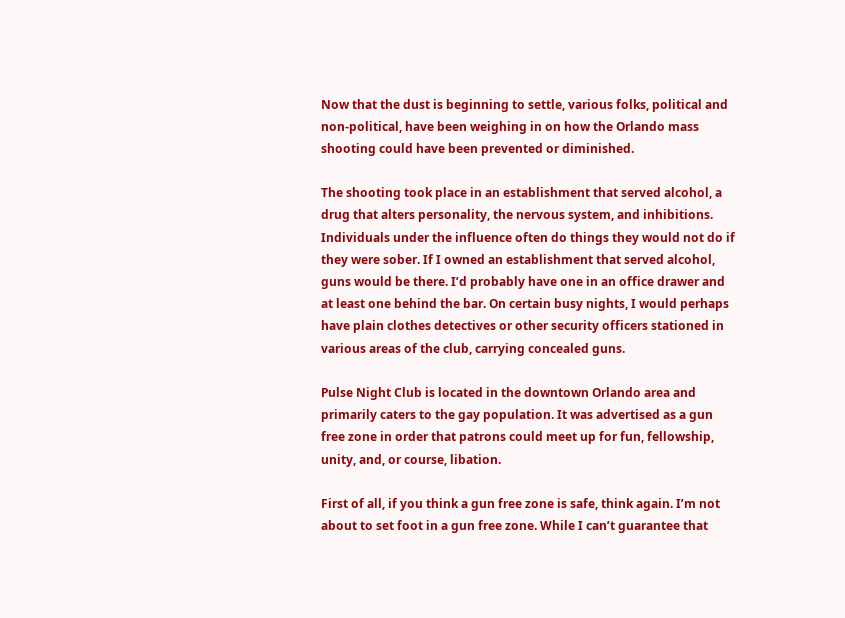Now that the dust is beginning to settle, various folks, political and non-political, have been weighing in on how the Orlando mass shooting could have been prevented or diminished.

The shooting took place in an establishment that served alcohol, a drug that alters personality, the nervous system, and inhibitions. Individuals under the influence often do things they would not do if they were sober. If I owned an establishment that served alcohol, guns would be there. I’d probably have one in an office drawer and at least one behind the bar. On certain busy nights, I would perhaps have plain clothes detectives or other security officers stationed in various areas of the club, carrying concealed guns.

Pulse Night Club is located in the downtown Orlando area and primarily caters to the gay population. It was advertised as a gun free zone in order that patrons could meet up for fun, fellowship, unity, and, or course, libation.

First of all, if you think a gun free zone is safe, think again. I’m not about to set foot in a gun free zone. While I can’t guarantee that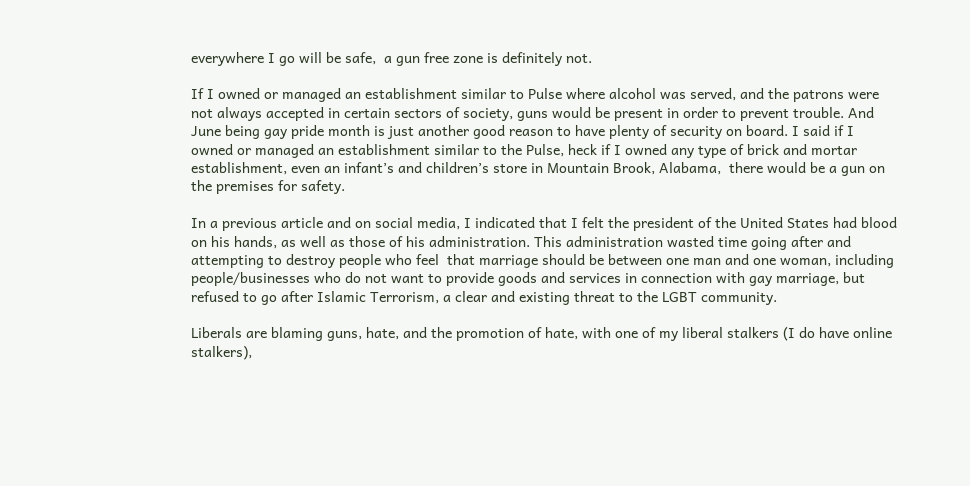everywhere I go will be safe,  a gun free zone is definitely not.

If I owned or managed an establishment similar to Pulse where alcohol was served, and the patrons were not always accepted in certain sectors of society, guns would be present in order to prevent trouble. And  June being gay pride month is just another good reason to have plenty of security on board. I said if I owned or managed an establishment similar to the Pulse, heck if I owned any type of brick and mortar establishment, even an infant’s and children’s store in Mountain Brook, Alabama,  there would be a gun on the premises for safety.

In a previous article and on social media, I indicated that I felt the president of the United States had blood on his hands, as well as those of his administration. This administration wasted time going after and attempting to destroy people who feel  that marriage should be between one man and one woman, including people/businesses who do not want to provide goods and services in connection with gay marriage, but refused to go after Islamic Terrorism, a clear and existing threat to the LGBT community.

Liberals are blaming guns, hate, and the promotion of hate, with one of my liberal stalkers (I do have online stalkers),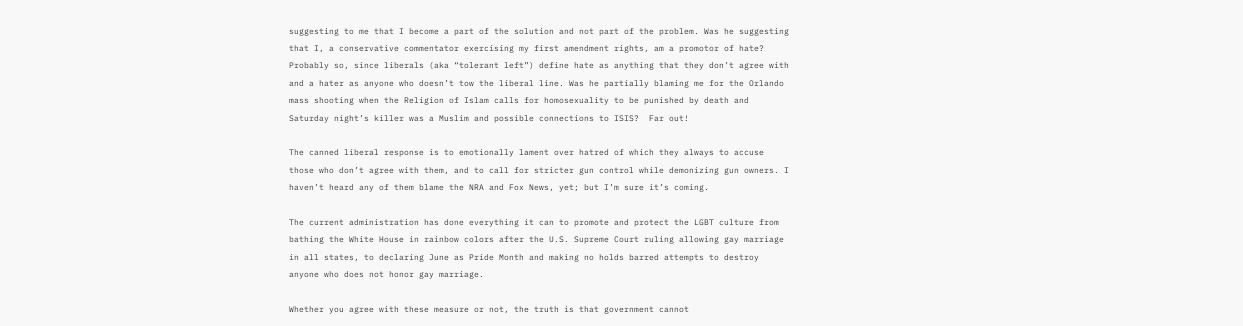suggesting to me that I become a part of the solution and not part of the problem. Was he suggesting that I, a conservative commentator exercising my first amendment rights, am a promotor of hate? Probably so, since liberals (aka “tolerant left”) define hate as anything that they don’t agree with and a hater as anyone who doesn’t tow the liberal line. Was he partially blaming me for the Orlando mass shooting when the Religion of Islam calls for homosexuality to be punished by death and Saturday night’s killer was a Muslim and possible connections to ISIS?  Far out!

The canned liberal response is to emotionally lament over hatred of which they always to accuse those who don’t agree with them, and to call for stricter gun control while demonizing gun owners. I haven’t heard any of them blame the NRA and Fox News, yet; but I’m sure it’s coming.

The current administration has done everything it can to promote and protect the LGBT culture from bathing the White House in rainbow colors after the U.S. Supreme Court ruling allowing gay marriage in all states, to declaring June as Pride Month and making no holds barred attempts to destroy anyone who does not honor gay marriage.

Whether you agree with these measure or not, the truth is that government cannot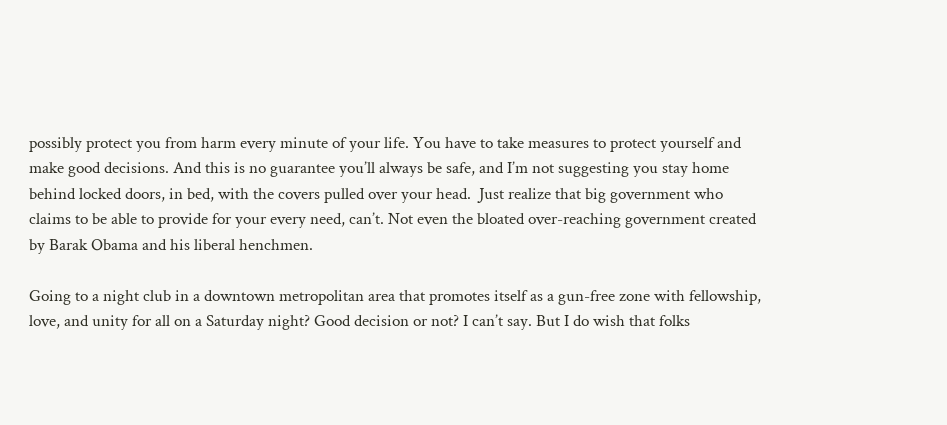possibly protect you from harm every minute of your life. You have to take measures to protect yourself and make good decisions. And this is no guarantee you’ll always be safe, and I’m not suggesting you stay home behind locked doors, in bed, with the covers pulled over your head.  Just realize that big government who claims to be able to provide for your every need, can’t. Not even the bloated over-reaching government created by Barak Obama and his liberal henchmen.

Going to a night club in a downtown metropolitan area that promotes itself as a gun-free zone with fellowship, love, and unity for all on a Saturday night? Good decision or not? I can’t say. But I do wish that folks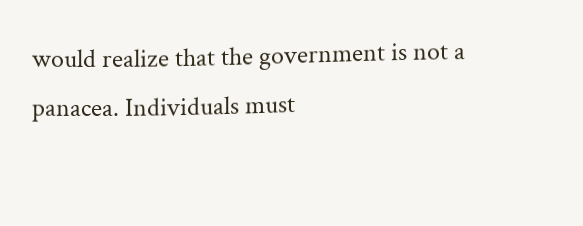would realize that the government is not a panacea. Individuals must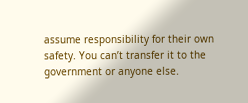assume responsibility for their own safety. You can’t transfer it to the government or anyone else.